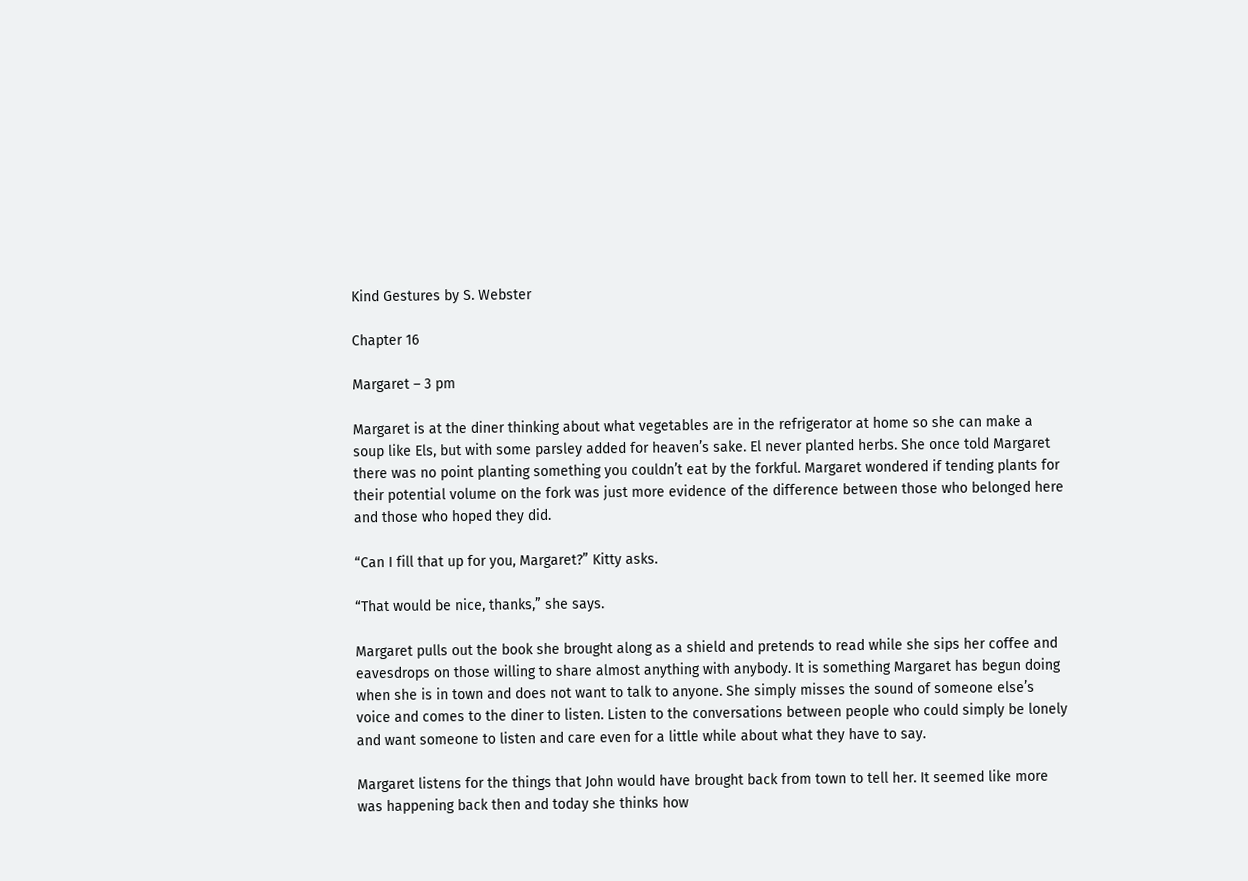Kind Gestures by S. Webster

Chapter 16

Margaret – 3 pm

Margaret is at the diner thinking about what vegetables are in the refrigerator at home so she can make a soup like Els, but with some parsley added for heaven’s sake. El never planted herbs. She once told Margaret there was no point planting something you couldn’t eat by the forkful. Margaret wondered if tending plants for their potential volume on the fork was just more evidence of the difference between those who belonged here and those who hoped they did.

“Can I fill that up for you, Margaret?” Kitty asks.

“That would be nice, thanks,” she says.

Margaret pulls out the book she brought along as a shield and pretends to read while she sips her coffee and eavesdrops on those willing to share almost anything with anybody. It is something Margaret has begun doing when she is in town and does not want to talk to anyone. She simply misses the sound of someone else’s voice and comes to the diner to listen. Listen to the conversations between people who could simply be lonely and want someone to listen and care even for a little while about what they have to say.

Margaret listens for the things that John would have brought back from town to tell her. It seemed like more was happening back then and today she thinks how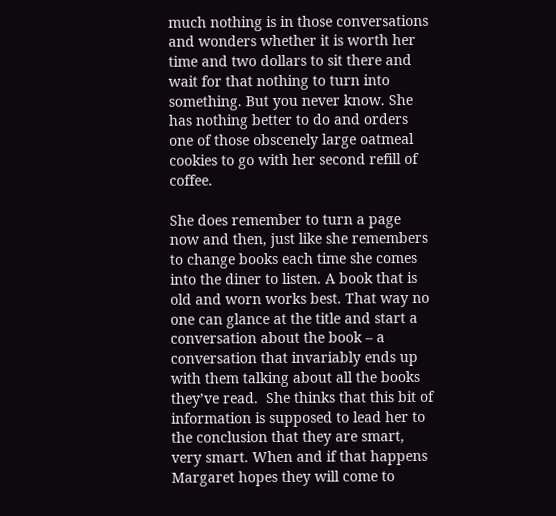much nothing is in those conversations and wonders whether it is worth her time and two dollars to sit there and wait for that nothing to turn into something. But you never know. She has nothing better to do and orders one of those obscenely large oatmeal cookies to go with her second refill of coffee.

She does remember to turn a page now and then, just like she remembers to change books each time she comes into the diner to listen. A book that is old and worn works best. That way no one can glance at the title and start a conversation about the book – a conversation that invariably ends up with them talking about all the books they’ve read.  She thinks that this bit of information is supposed to lead her to the conclusion that they are smart, very smart. When and if that happens Margaret hopes they will come to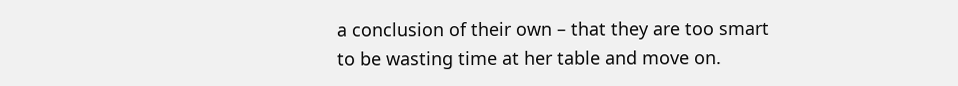a conclusion of their own – that they are too smart to be wasting time at her table and move on.